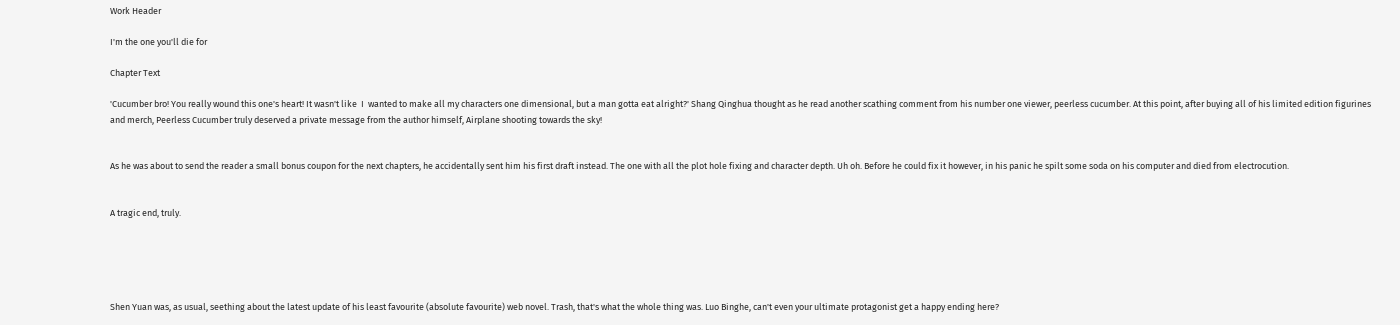Work Header

I'm the one you'll die for

Chapter Text

'Cucumber bro! You really wound this one's heart! It wasn't like  I  wanted to make all my characters one dimensional, but a man gotta eat alright?' Shang Qinghua thought as he read another scathing comment from his number one viewer, peerless cucumber. At this point, after buying all of his limited edition figurines and merch, Peerless Cucumber truly deserved a private message from the author himself, Airplane shooting towards the sky!


As he was about to send the reader a small bonus coupon for the next chapters, he accidentally sent him his first draft instead. The one with all the plot hole fixing and character depth. Uh oh. Before he could fix it however, in his panic he spilt some soda on his computer and died from electrocution.


A tragic end, truly.





Shen Yuan was, as usual, seething about the latest update of his least favourite (absolute favourite) web novel. Trash, that's what the whole thing was. Luo Binghe, can't even your ultimate protagonist get a happy ending here?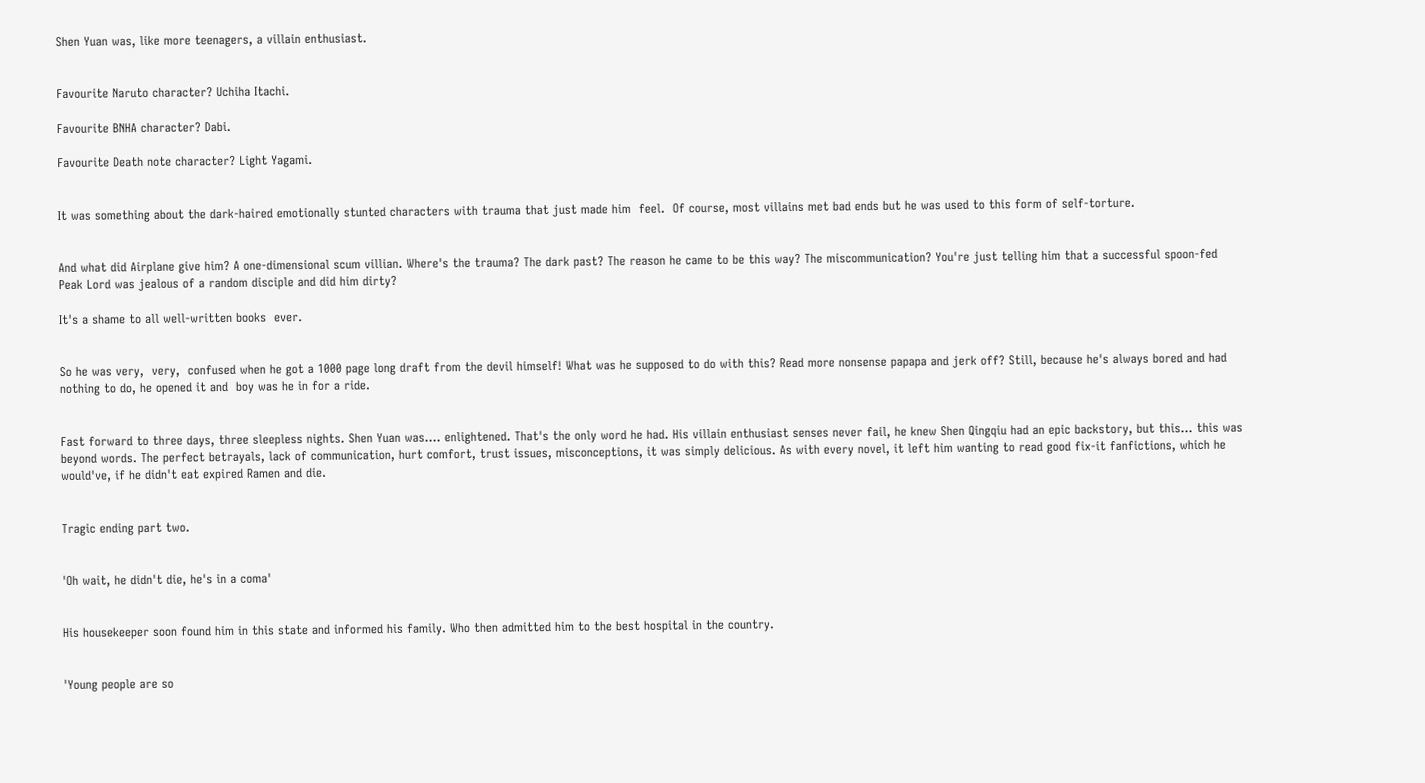Shen Yuan was, like more teenagers, a villain enthusiast.


Favourite Naruto character? Uchiha Itachi.

Favourite BNHA character? Dabi.

Favourite Death note character? Light Yagami.


It was something about the dark-haired emotionally stunted characters with trauma that just made him  feel.  Of course, most villains met bad ends but he was used to this form of self-torture.


And what did Airplane give him? A one-dimensional scum villian. Where's the trauma? The dark past? The reason he came to be this way? The miscommunication? You're just telling him that a successful spoon-fed Peak Lord was jealous of a random disciple and did him dirty?

It's a shame to all well-written books  ever.


So he was very,  very,  confused when he got a 1000 page long draft from the devil himself! What was he supposed to do with this? Read more nonsense papapa and jerk off? Still, because he's always bored and had nothing to do, he opened it and  boy was he in for a ride.


Fast forward to three days, three sleepless nights. Shen Yuan was.... enlightened. That's the only word he had. His villain enthusiast senses never fail, he knew Shen Qingqiu had an epic backstory, but this... this was beyond words. The perfect betrayals, lack of communication, hurt comfort, trust issues, misconceptions, it was simply delicious. As with every novel, it left him wanting to read good fix-it fanfictions, which he would've, if he didn't eat expired Ramen and die.


Tragic ending part two.


'Oh wait, he didn't die, he's in a coma'


His housekeeper soon found him in this state and informed his family. Who then admitted him to the best hospital in the country.


'Young people are so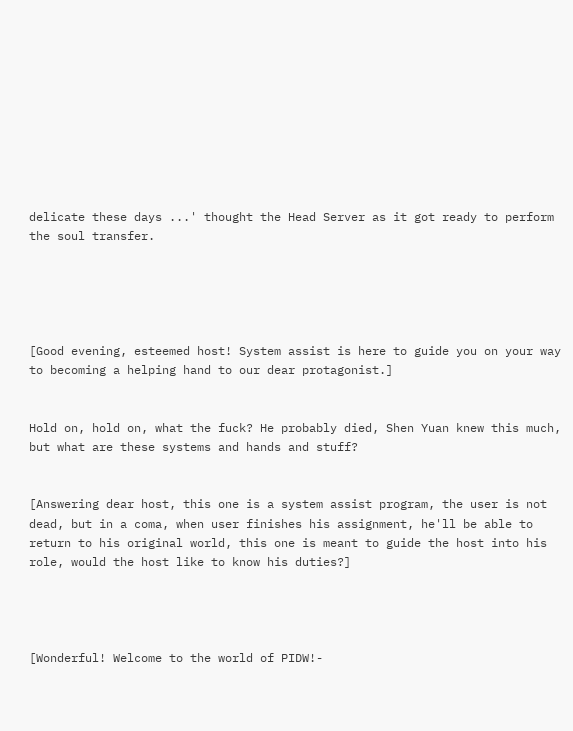delicate these days ...' thought the Head Server as it got ready to perform the soul transfer.





[Good evening, esteemed host! System assist is here to guide you on your way to becoming a helping hand to our dear protagonist.]


Hold on, hold on, what the fuck? He probably died, Shen Yuan knew this much, but what are these systems and hands and stuff?


[Answering dear host, this one is a system assist program, the user is not dead, but in a coma, when user finishes his assignment, he'll be able to return to his original world, this one is meant to guide the host into his role, would the host like to know his duties?]




[Wonderful! Welcome to the world of PIDW!-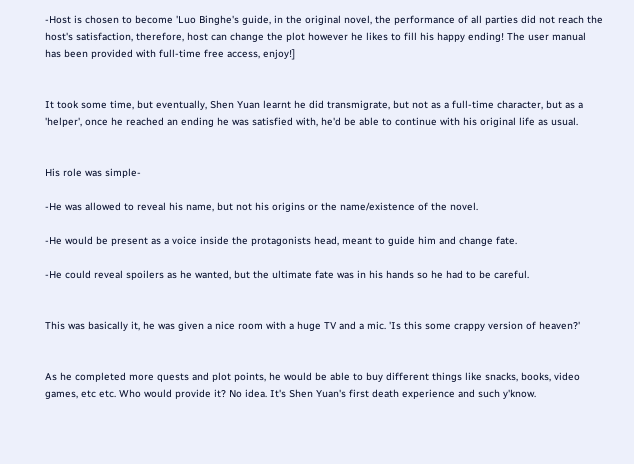-Host is chosen to become 'Luo Binghe's guide, in the original novel, the performance of all parties did not reach the host's satisfaction, therefore, host can change the plot however he likes to fill his happy ending! The user manual has been provided with full-time free access, enjoy!]


It took some time, but eventually, Shen Yuan learnt he did transmigrate, but not as a full-time character, but as a 'helper', once he reached an ending he was satisfied with, he'd be able to continue with his original life as usual.


His role was simple-

-He was allowed to reveal his name, but not his origins or the name/existence of the novel.

-He would be present as a voice inside the protagonists head, meant to guide him and change fate.

-He could reveal spoilers as he wanted, but the ultimate fate was in his hands so he had to be careful.


This was basically it, he was given a nice room with a huge TV and a mic. 'Is this some crappy version of heaven?'


As he completed more quests and plot points, he would be able to buy different things like snacks, books, video games, etc etc. Who would provide it? No idea. It's Shen Yuan's first death experience and such y'know.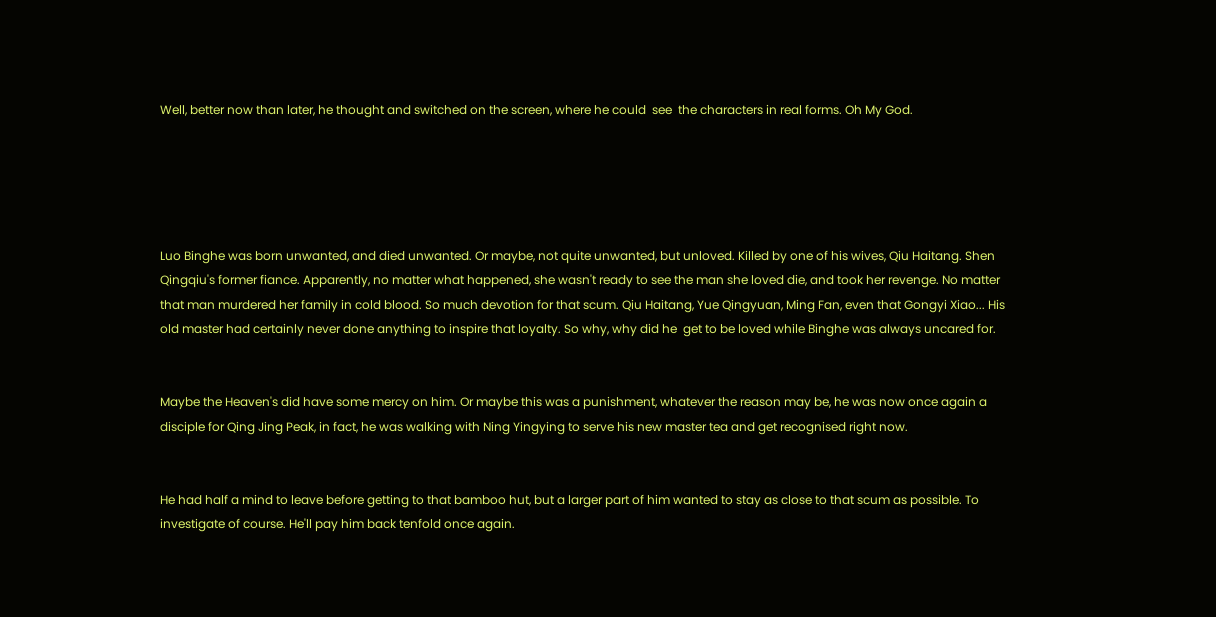Well, better now than later, he thought and switched on the screen, where he could  see  the characters in real forms. Oh My God.





Luo Binghe was born unwanted, and died unwanted. Or maybe, not quite unwanted, but unloved. Killed by one of his wives, Qiu Haitang. Shen Qingqiu's former fiance. Apparently, no matter what happened, she wasn't ready to see the man she loved die, and took her revenge. No matter that man murdered her family in cold blood. So much devotion for that scum. Qiu Haitang, Yue Qingyuan, Ming Fan, even that Gongyi Xiao... His old master had certainly never done anything to inspire that loyalty. So why, why did he  get to be loved while Binghe was always uncared for.


Maybe the Heaven's did have some mercy on him. Or maybe this was a punishment, whatever the reason may be, he was now once again a disciple for Qing Jing Peak, in fact, he was walking with Ning Yingying to serve his new master tea and get recognised right now.


He had half a mind to leave before getting to that bamboo hut, but a larger part of him wanted to stay as close to that scum as possible. To investigate of course. He'll pay him back tenfold once again.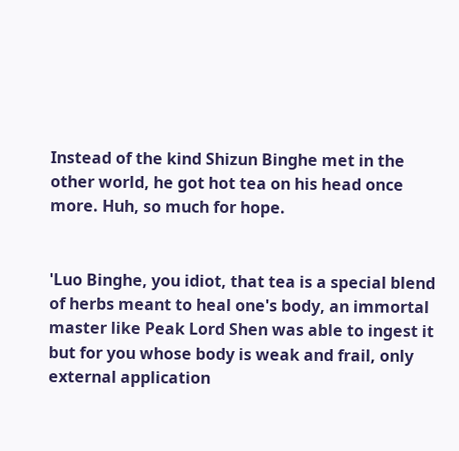Instead of the kind Shizun Binghe met in the other world, he got hot tea on his head once more. Huh, so much for hope.


'Luo Binghe, you idiot, that tea is a special blend of herbs meant to heal one's body, an immortal master like Peak Lord Shen was able to ingest it but for you whose body is weak and frail, only external application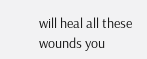will heal all these wounds you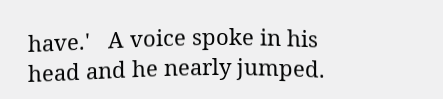have.'   A voice spoke in his head and he nearly jumped.